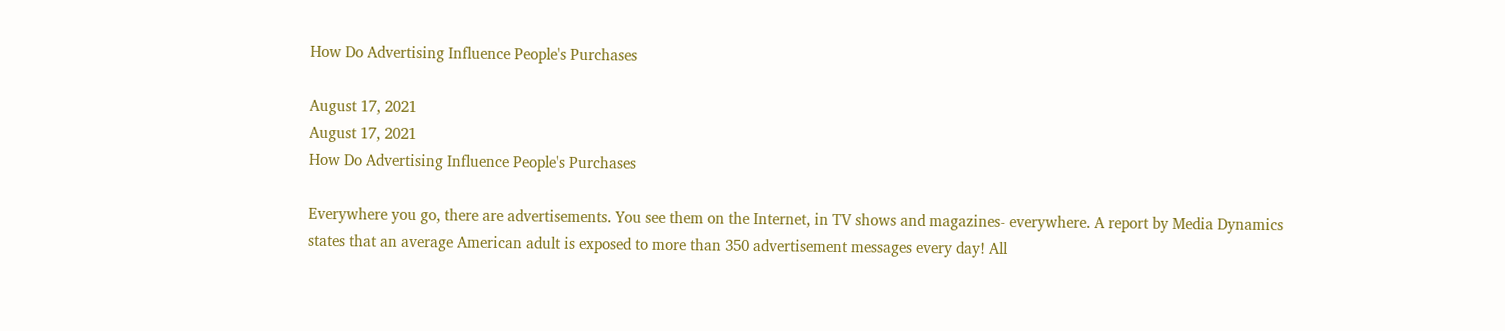How Do Advertising Influence People's Purchases

August 17, 2021
August 17, 2021
How Do Advertising Influence People's Purchases

Everywhere you go, there are advertisements. You see them on the Internet, in TV shows and magazines- everywhere. A report by Media Dynamics states that an average American adult is exposed to more than 350 advertisement messages every day! All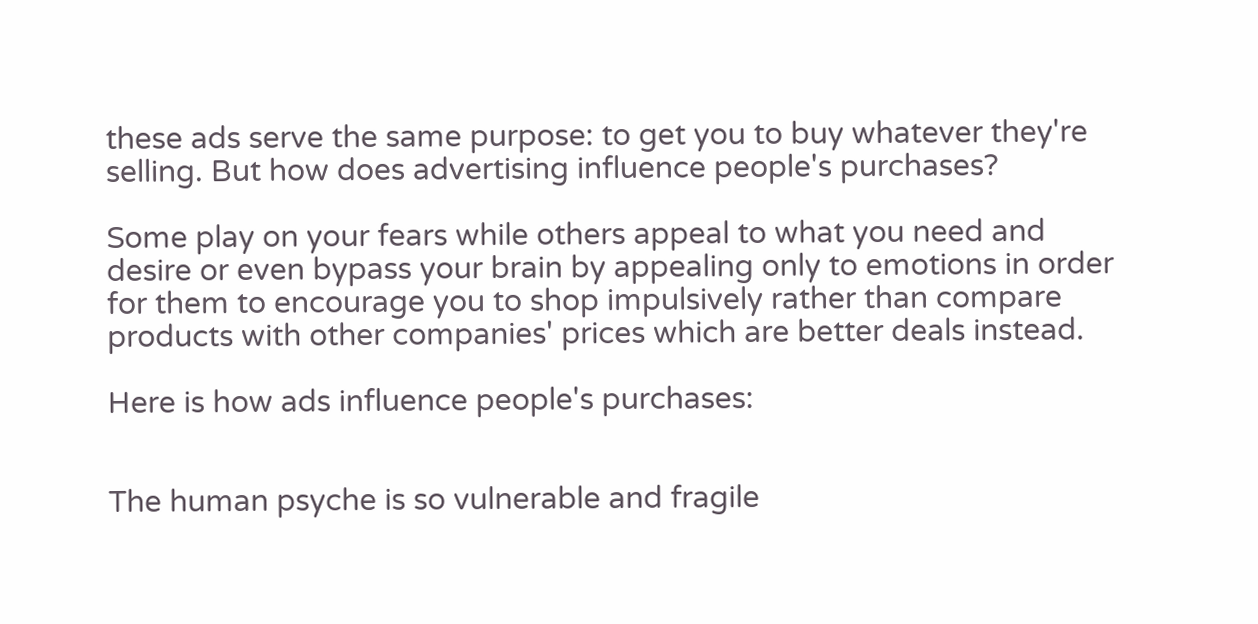these ads serve the same purpose: to get you to buy whatever they're selling. But how does advertising influence people's purchases?

Some play on your fears while others appeal to what you need and desire or even bypass your brain by appealing only to emotions in order for them to encourage you to shop impulsively rather than compare products with other companies' prices which are better deals instead.

Here is how ads influence people's purchases:


The human psyche is so vulnerable and fragile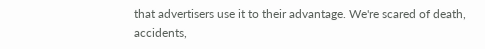that advertisers use it to their advantage. We're scared of death, accidents,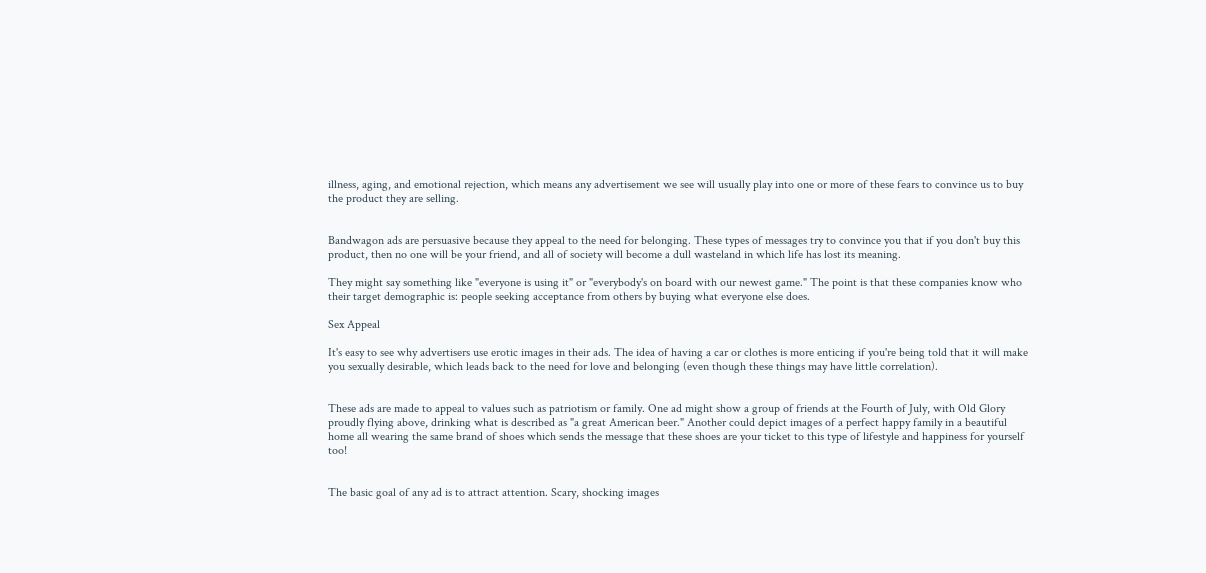illness, aging, and emotional rejection, which means any advertisement we see will usually play into one or more of these fears to convince us to buy the product they are selling.


Bandwagon ads are persuasive because they appeal to the need for belonging. These types of messages try to convince you that if you don't buy this product, then no one will be your friend, and all of society will become a dull wasteland in which life has lost its meaning.

They might say something like "everyone is using it" or "everybody's on board with our newest game." The point is that these companies know who their target demographic is: people seeking acceptance from others by buying what everyone else does.

Sex Appeal

It's easy to see why advertisers use erotic images in their ads. The idea of having a car or clothes is more enticing if you're being told that it will make you sexually desirable, which leads back to the need for love and belonging (even though these things may have little correlation).


These ads are made to appeal to values such as patriotism or family. One ad might show a group of friends at the Fourth of July, with Old Glory proudly flying above, drinking what is described as "a great American beer." Another could depict images of a perfect happy family in a beautiful home all wearing the same brand of shoes which sends the message that these shoes are your ticket to this type of lifestyle and happiness for yourself too!


The basic goal of any ad is to attract attention. Scary, shocking images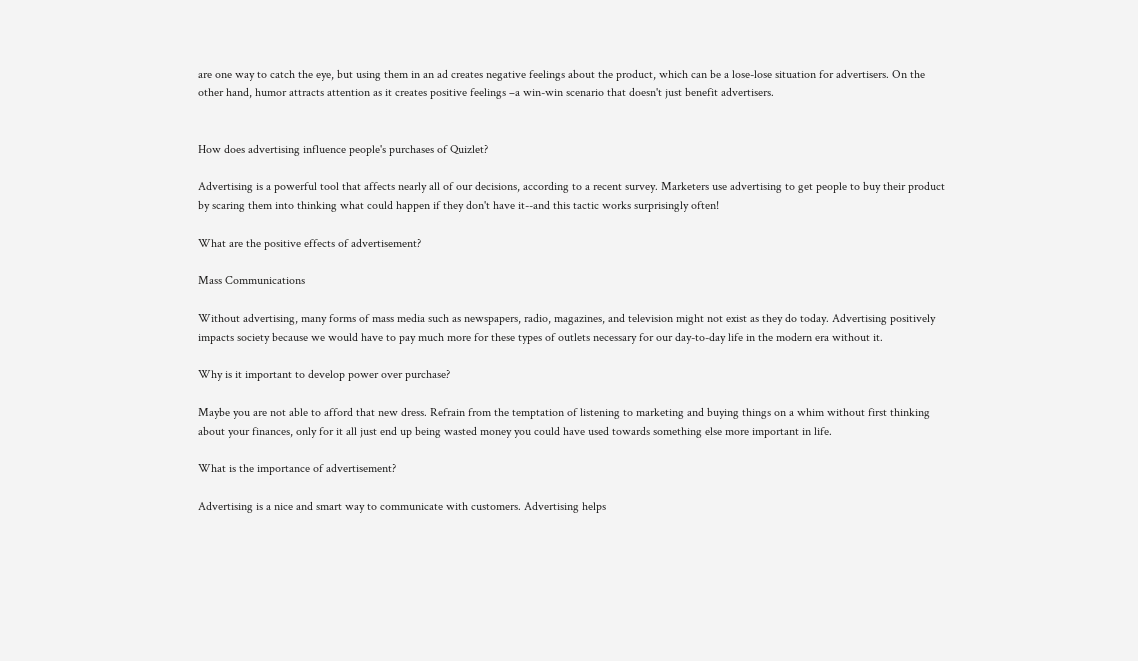are one way to catch the eye, but using them in an ad creates negative feelings about the product, which can be a lose-lose situation for advertisers. On the other hand, humor attracts attention as it creates positive feelings –a win-win scenario that doesn't just benefit advertisers.


How does advertising influence people's purchases of Quizlet?

Advertising is a powerful tool that affects nearly all of our decisions, according to a recent survey. Marketers use advertising to get people to buy their product by scaring them into thinking what could happen if they don't have it--and this tactic works surprisingly often!

What are the positive effects of advertisement?

Mass Communications

Without advertising, many forms of mass media such as newspapers, radio, magazines, and television might not exist as they do today. Advertising positively impacts society because we would have to pay much more for these types of outlets necessary for our day-to-day life in the modern era without it.

Why is it important to develop power over purchase?

Maybe you are not able to afford that new dress. Refrain from the temptation of listening to marketing and buying things on a whim without first thinking about your finances, only for it all just end up being wasted money you could have used towards something else more important in life.

What is the importance of advertisement?

Advertising is a nice and smart way to communicate with customers. Advertising helps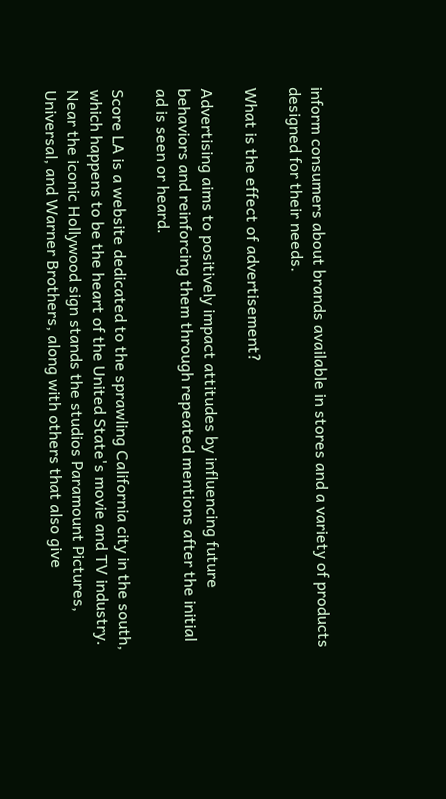inform consumers about brands available in stores and a variety of products designed for their needs.

What is the effect of advertisement?

Advertising aims to positively impact attitudes by influencing future behaviors and reinforcing them through repeated mentions after the initial ad is seen or heard.

Score LA is a website dedicated to the sprawling California city in the south, which happens to be the heart of the United State's movie and TV industry. Near the iconic Hollywood sign stands the studios Paramount Pictures, Universal, and Warner Brothers, along with others that also give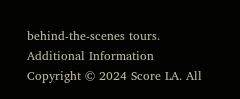behind-the-scenes tours.
Additional Information
Copyright © 2024 Score LA. All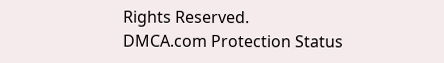Rights Reserved.
DMCA.com Protection Status